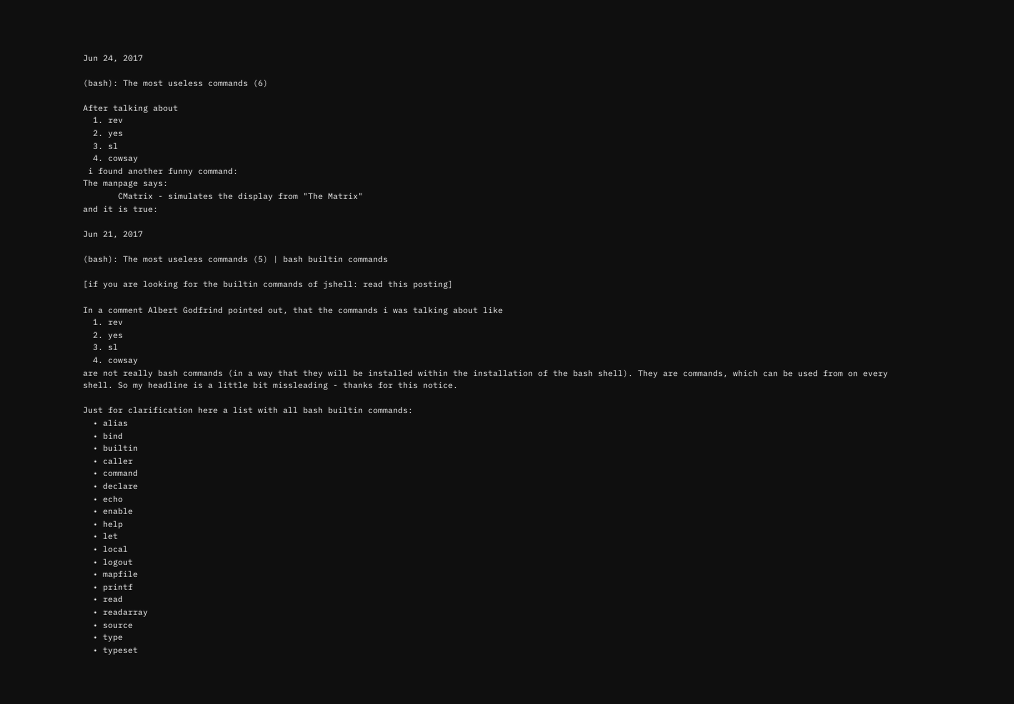Jun 24, 2017

(bash): The most useless commands (6)

After talking about
  1. rev
  2. yes
  3. sl
  4. cowsay
 i found another funny command:
The manpage says:
       CMatrix - simulates the display from "The Matrix"
and it is true:

Jun 21, 2017

(bash): The most useless commands (5) | bash builtin commands

[if you are looking for the builtin commands of jshell: read this posting]

In a comment Albert Godfrind pointed out, that the commands i was talking about like
  1. rev
  2. yes
  3. sl
  4. cowsay
are not really bash commands (in a way that they will be installed within the installation of the bash shell). They are commands, which can be used from on every shell. So my headline is a little bit missleading - thanks for this notice.

Just for clarification here a list with all bash builtin commands:
  • alias
  • bind
  • builtin
  • caller
  • command
  • declare
  • echo
  • enable
  • help
  • let
  • local
  • logout
  • mapfile
  • printf
  • read
  • readarray
  • source
  • type
  • typeset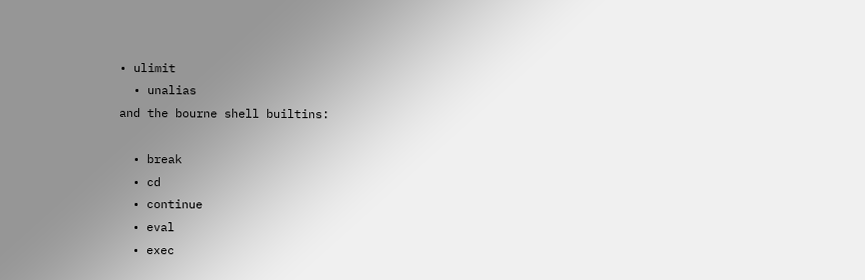• ulimit
  • unalias
and the bourne shell builtins:

  • break
  • cd
  • continue
  • eval
  • exec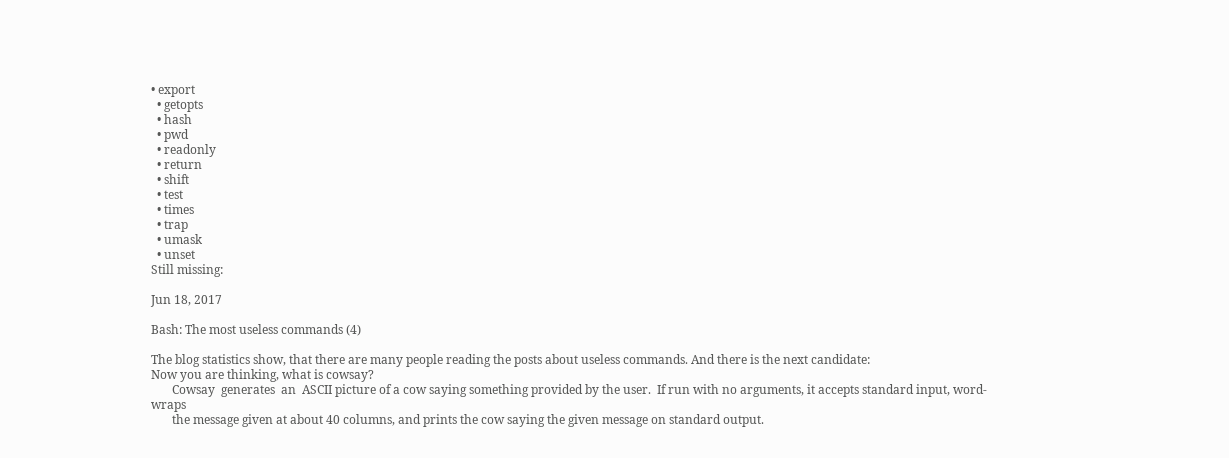• export
  • getopts
  • hash
  • pwd
  • readonly
  • return
  • shift
  • test
  • times
  • trap
  • umask
  • unset
Still missing:

Jun 18, 2017

Bash: The most useless commands (4)

The blog statistics show, that there are many people reading the posts about useless commands. And there is the next candidate:
Now you are thinking, what is cowsay?
       Cowsay  generates  an  ASCII picture of a cow saying something provided by the user.  If run with no arguments, it accepts standard input, word-wraps
       the message given at about 40 columns, and prints the cow saying the given message on standard output.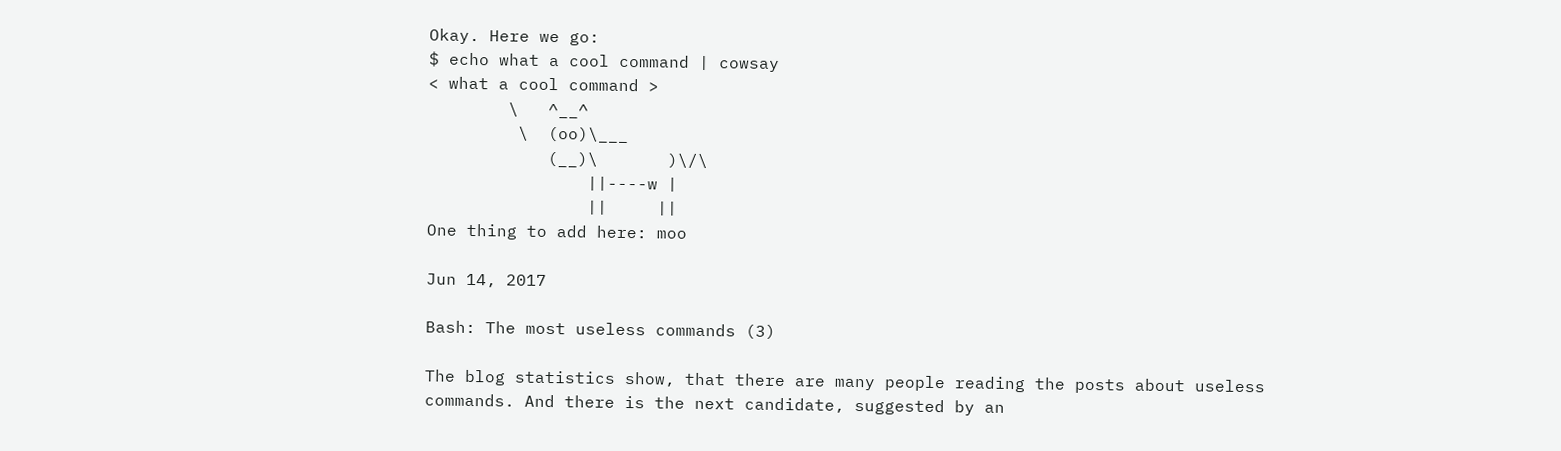Okay. Here we go:
$ echo what a cool command | cowsay
< what a cool command >
        \   ^__^
         \  (oo)\___
            (__)\       )\/\
                ||----w |
                ||     ||
One thing to add here: moo

Jun 14, 2017

Bash: The most useless commands (3)

The blog statistics show, that there are many people reading the posts about useless commands. And there is the next candidate, suggested by an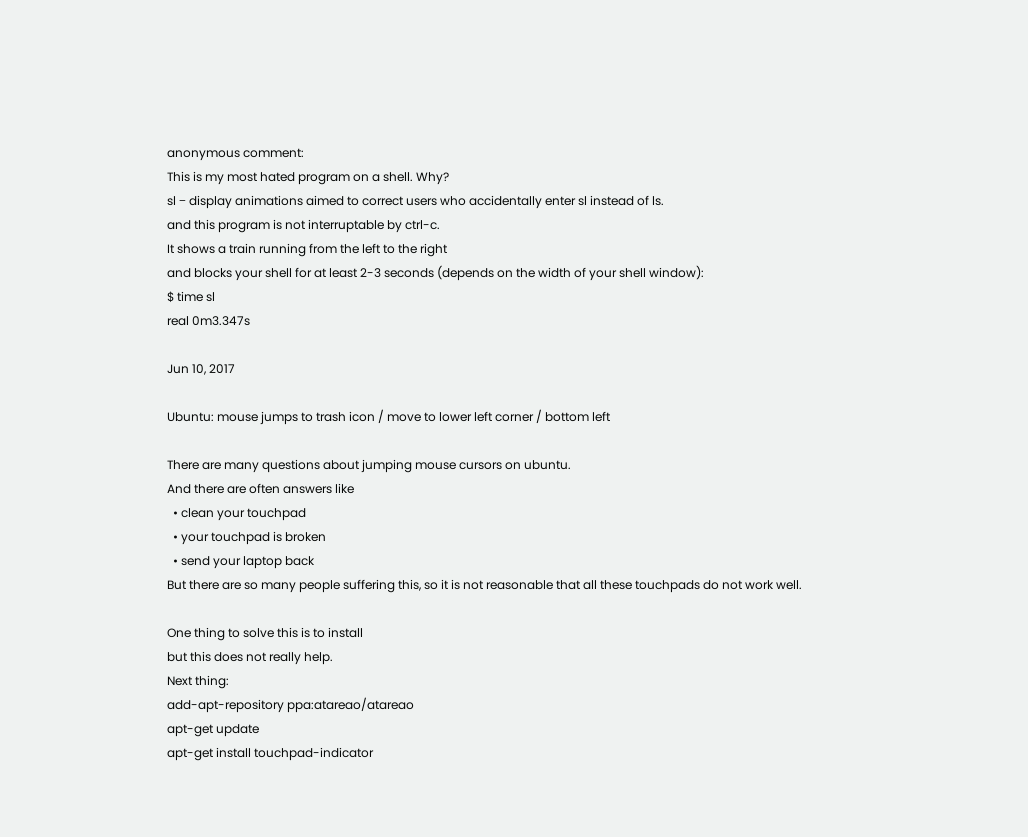anonymous comment:
This is my most hated program on a shell. Why?
sl − display animations aimed to correct users who accidentally enter sl instead of ls.
and this program is not interruptable by ctrl-c.
It shows a train running from the left to the right
and blocks your shell for at least 2-3 seconds (depends on the width of your shell window):
$ time sl
real 0m3.347s

Jun 10, 2017

Ubuntu: mouse jumps to trash icon / move to lower left corner / bottom left

There are many questions about jumping mouse cursors on ubuntu.
And there are often answers like
  • clean your touchpad
  • your touchpad is broken
  • send your laptop back
But there are so many people suffering this, so it is not reasonable that all these touchpads do not work well.

One thing to solve this is to install
but this does not really help.
Next thing:
add-apt-repository ppa:atareao/atareao
apt-get update
apt-get install touchpad-indicator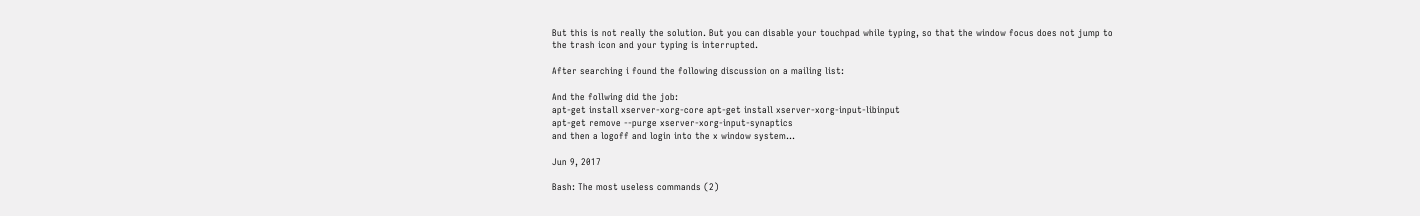But this is not really the solution. But you can disable your touchpad while typing, so that the window focus does not jump to the trash icon and your typing is interrupted.

After searching i found the following discussion on a mailing list:

And the follwing did the job:
apt-get install xserver-xorg-core apt-get install xserver-xorg-input-libinput
apt-get remove --purge xserver-xorg-input-synaptics
and then a logoff and login into the x window system...

Jun 9, 2017

Bash: The most useless commands (2)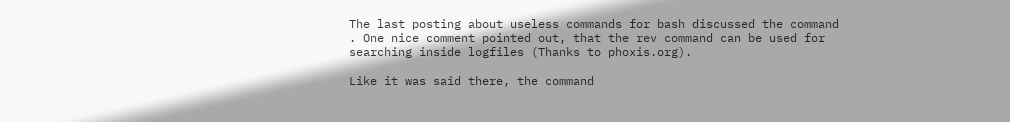The last posting about useless commands for bash discussed the command
. One nice comment pointed out, that the rev command can be used for searching inside logfiles (Thanks to phoxis.org).

Like it was said there, the command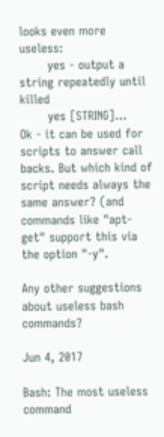looks even more useless:
       yes - output a string repeatedly until killed
       yes [STRING]...
Ok - it can be used for scripts to answer call backs. But which kind of script needs always the same answer? (and commands like "apt-get" support this via the option "-y".

Any other suggestions about useless bash commands?

Jun 4, 2017

Bash: The most useless command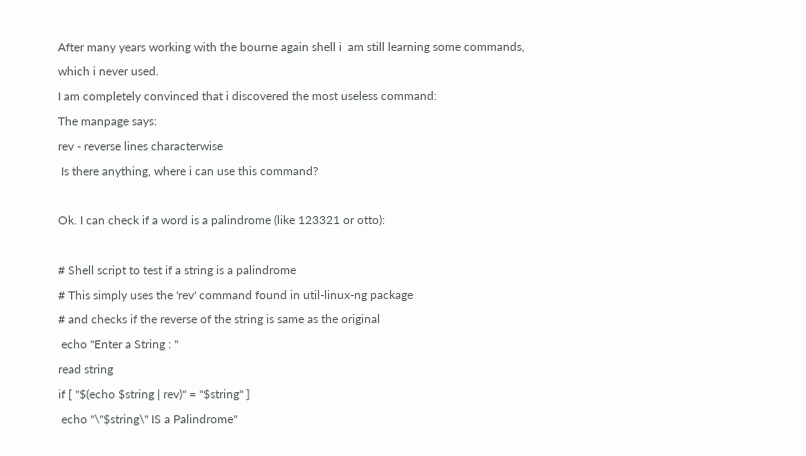After many years working with the bourne again shell i  am still learning some commands, which i never used.
I am completely convinced that i discovered the most useless command:
The manpage says:
rev - reverse lines characterwise
 Is there anything, where i can use this command?

Ok. I can check if a word is a palindrome (like 123321 or otto):

# Shell script to test if a string is a palindrome
# This simply uses the 'rev' command found in util-linux-ng package
# and checks if the reverse of the string is same as the original
 echo "Enter a String : "
read string
if [ "$(echo $string | rev)" = "$string" ]
 echo "\"$string\" IS a Palindrome"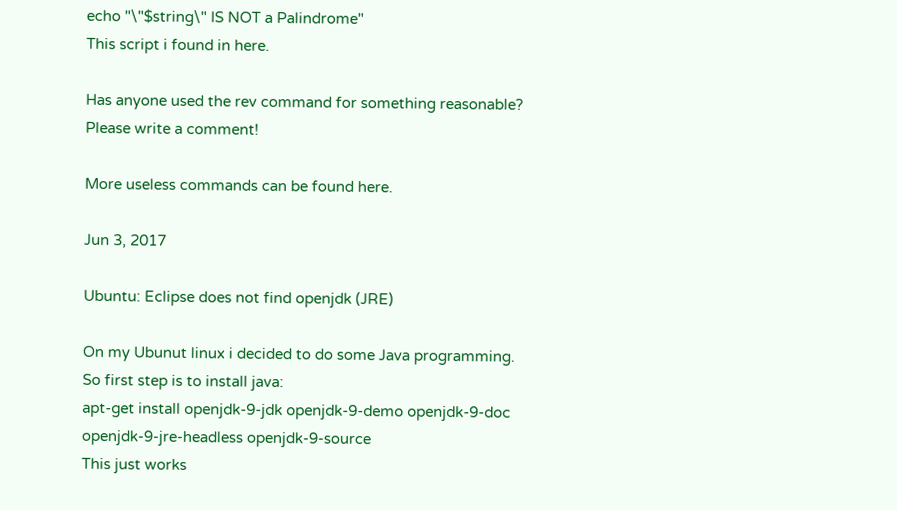echo "\"$string\" IS NOT a Palindrome"
This script i found in here.

Has anyone used the rev command for something reasonable?
Please write a comment!

More useless commands can be found here.

Jun 3, 2017

Ubuntu: Eclipse does not find openjdk (JRE)

On my Ubunut linux i decided to do some Java programming.
So first step is to install java:
apt-get install openjdk-9-jdk openjdk-9-demo openjdk-9-doc openjdk-9-jre-headless openjdk-9-source
This just works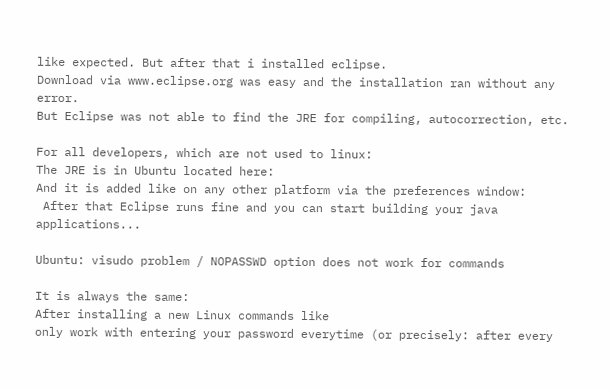like expected. But after that i installed eclipse.
Download via www.eclipse.org was easy and the installation ran without any error.
But Eclipse was not able to find the JRE for compiling, autocorrection, etc.

For all developers, which are not used to linux:
The JRE is in Ubuntu located here:
And it is added like on any other platform via the preferences window:
 After that Eclipse runs fine and you can start building your java applications...

Ubuntu: visudo problem / NOPASSWD option does not work for commands

It is always the same:
After installing a new Linux commands like
only work with entering your password everytime (or precisely: after every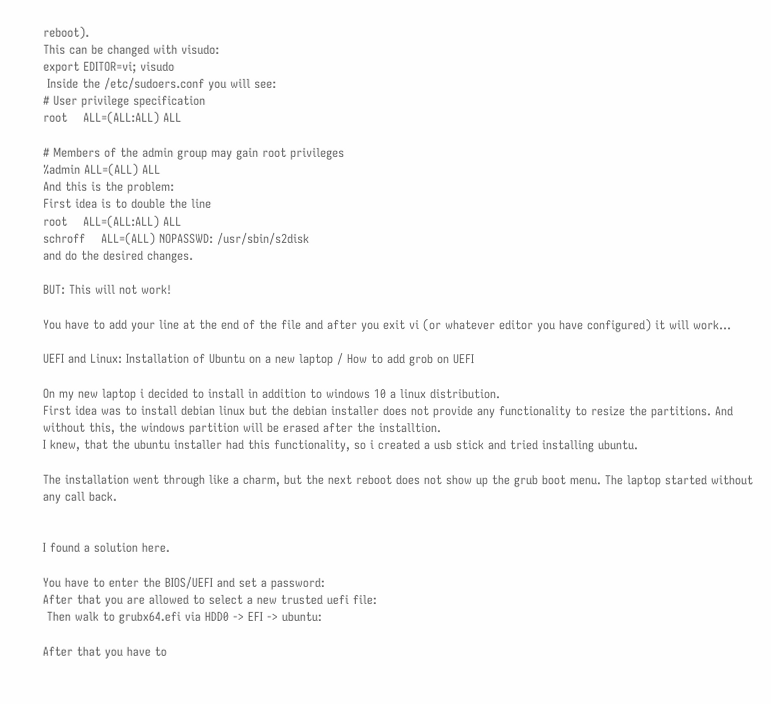reboot).
This can be changed with visudo:
export EDITOR=vi; visudo
 Inside the /etc/sudoers.conf you will see:
# User privilege specification
root    ALL=(ALL:ALL) ALL

# Members of the admin group may gain root privileges
%admin ALL=(ALL) ALL
And this is the problem:
First idea is to double the line
root    ALL=(ALL:ALL) ALL
schroff    ALL=(ALL) NOPASSWD: /usr/sbin/s2disk
and do the desired changes.

BUT: This will not work!

You have to add your line at the end of the file and after you exit vi (or whatever editor you have configured) it will work...

UEFI and Linux: Installation of Ubuntu on a new laptop / How to add grob on UEFI

On my new laptop i decided to install in addition to windows 10 a linux distribution.
First idea was to install debian linux but the debian installer does not provide any functionality to resize the partitions. And without this, the windows partition will be erased after the installtion.
I knew, that the ubuntu installer had this functionality, so i created a usb stick and tried installing ubuntu.

The installation went through like a charm, but the next reboot does not show up the grub boot menu. The laptop started without any call back.


I found a solution here.

You have to enter the BIOS/UEFI and set a password:
After that you are allowed to select a new trusted uefi file:
 Then walk to grubx64.efi via HDD0 -> EFI -> ubuntu:

After that you have to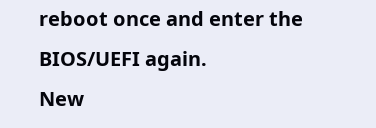reboot once and enter the BIOS/UEFI again.
New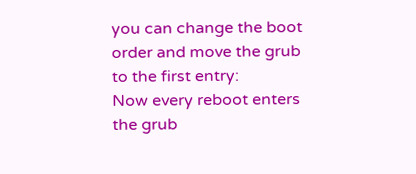you can change the boot order and move the grub to the first entry:
Now every reboot enters the grub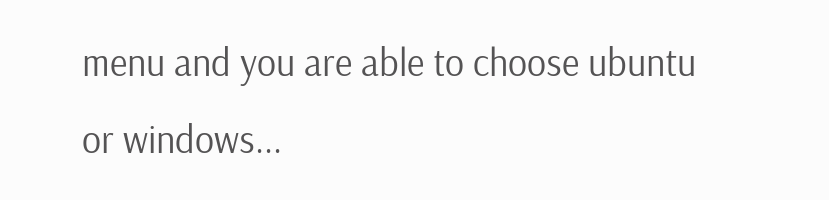menu and you are able to choose ubuntu or windows...